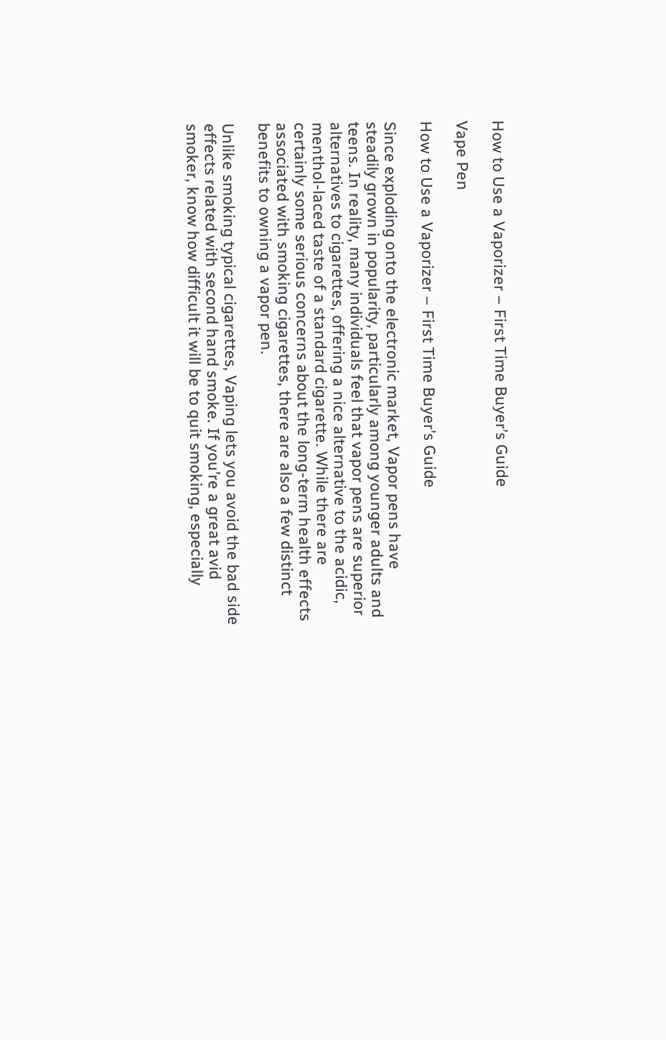How to Use a Vaporizer – First Time Buyer’s Guide

Vape Pen

How to Use a Vaporizer – First Time Buyer’s Guide

Since exploding onto the electronic market, Vapor pens have steadily grown in popularity, particularly among younger adults and teens. In reality, many individuals feel that vapor pens are superior alternatives to cigarettes, offering a nice alternative to the acidic, menthol-laced taste of a standard cigarette. While there are certainly some serious concerns about the long-term health effects associated with smoking cigarettes, there are also a few distinct benefits to owning a vapor pen.

Unlike smoking typical cigarettes, Vaping lets you avoid the bad side effects related with second hand smoke. If you’re a great avid smoker, know how difficult it will be to quit smoking, especially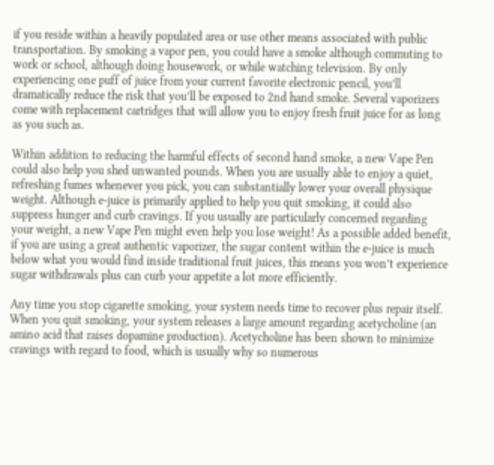if you reside within a heavily populated area or use other means associated with public transportation. By smoking a vapor pen, you could have a smoke although commuting to work or school, although doing housework, or while watching television. By only experiencing one puff of juice from your current favorite electronic pencil, you’ll dramatically reduce the risk that you’ll be exposed to 2nd hand smoke. Several vaporizers come with replacement cartridges that will allow you to enjoy fresh fruit juice for as long as you such as.

Within addition to reducing the harmful effects of second hand smoke, a new Vape Pen could also help you shed unwanted pounds. When you are usually able to enjoy a quiet, refreshing fumes whenever you pick, you can substantially lower your overall physique weight. Although e-juice is primarily applied to help you quit smoking, it could also suppress hunger and curb cravings. If you usually are particularly concerned regarding your weight, a new Vape Pen might even help you lose weight! As a possible added benefit, if you are using a great authentic vaporizer, the sugar content within the e-juice is much below what you would find inside traditional fruit juices, this means you won’t experience sugar withdrawals plus can curb your appetite a lot more efficiently.

Any time you stop cigarette smoking, your system needs time to recover plus repair itself. When you quit smoking, your system releases a large amount regarding acetycholine (an amino acid that raises dopamine production). Acetycholine has been shown to minimize cravings with regard to food, which is usually why so numerous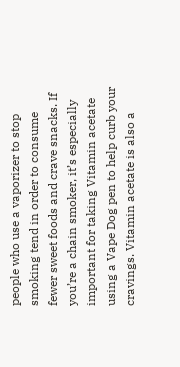people who use a vaporizer to stop smoking tend in order to consume fewer sweet foods and crave snacks. If you’re a chain smoker, it’s especially important for taking Vitamin acetate using a Vape Dog pen to help curb your cravings. Vitamin acetate is also a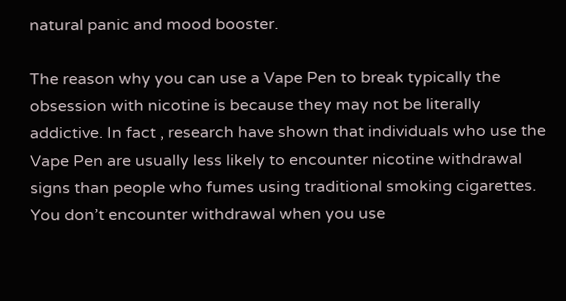natural panic and mood booster.

The reason why you can use a Vape Pen to break typically the obsession with nicotine is because they may not be literally addictive. In fact , research have shown that individuals who use the Vape Pen are usually less likely to encounter nicotine withdrawal signs than people who fumes using traditional smoking cigarettes. You don’t encounter withdrawal when you use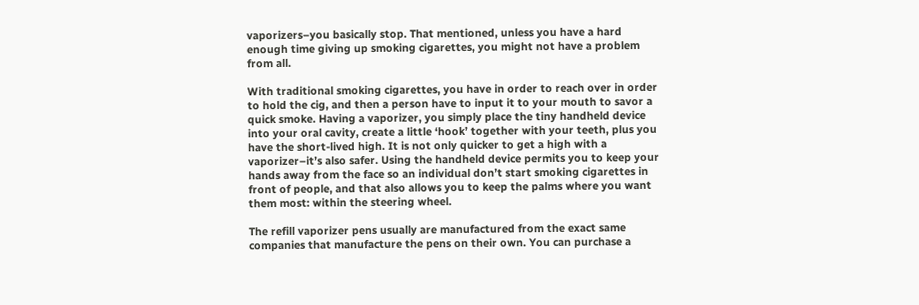vaporizers–you basically stop. That mentioned, unless you have a hard enough time giving up smoking cigarettes, you might not have a problem from all.

With traditional smoking cigarettes, you have in order to reach over in order to hold the cig, and then a person have to input it to your mouth to savor a quick smoke. Having a vaporizer, you simply place the tiny handheld device into your oral cavity, create a little ‘hook’ together with your teeth, plus you have the short-lived high. It is not only quicker to get a high with a vaporizer–it’s also safer. Using the handheld device permits you to keep your hands away from the face so an individual don’t start smoking cigarettes in front of people, and that also allows you to keep the palms where you want them most: within the steering wheel.

The refill vaporizer pens usually are manufactured from the exact same companies that manufacture the pens on their own. You can purchase a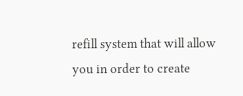refill system that will allow you in order to create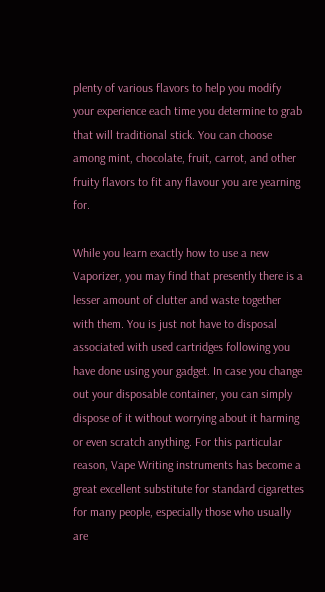plenty of various flavors to help you modify your experience each time you determine to grab that will traditional stick. You can choose among mint, chocolate, fruit, carrot, and other fruity flavors to fit any flavour you are yearning for.

While you learn exactly how to use a new Vaporizer, you may find that presently there is a lesser amount of clutter and waste together with them. You is just not have to disposal associated with used cartridges following you have done using your gadget. In case you change out your disposable container, you can simply dispose of it without worrying about it harming or even scratch anything. For this particular reason, Vape Writing instruments has become a great excellent substitute for standard cigarettes for many people, especially those who usually are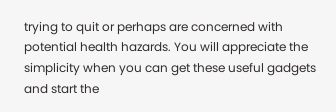trying to quit or perhaps are concerned with potential health hazards. You will appreciate the simplicity when you can get these useful gadgets and start the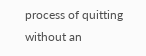process of quitting without an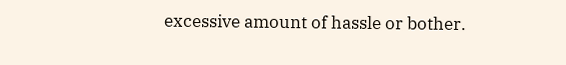excessive amount of hassle or bother.